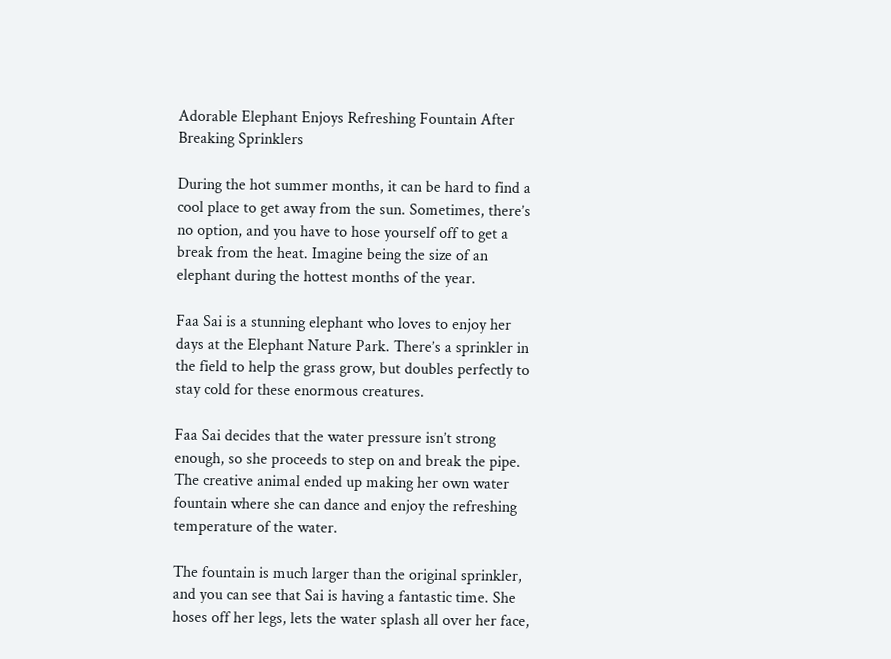Adorable Elephant Enjoys Refreshing Fountain After Breaking Sprinklers

During the hot summer months, it can be hard to find a cool place to get away from the sun. Sometimes, there’s no option, and you have to hose yourself off to get a break from the heat. Imagine being the size of an elephant during the hottest months of the year.

Faa Sai is a stunning elephant who loves to enjoy her days at the Elephant Nature Park. There’s a sprinkler in the field to help the grass grow, but doubles perfectly to stay cold for these enormous creatures.

Faa Sai decides that the water pressure isn’t strong enough, so she proceeds to step on and break the pipe. The creative animal ended up making her own water fountain where she can dance and enjoy the refreshing temperature of the water.

The fountain is much larger than the original sprinkler, and you can see that Sai is having a fantastic time. She hoses off her legs, lets the water splash all over her face,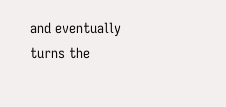and eventually turns the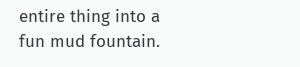entire thing into a fun mud fountain.